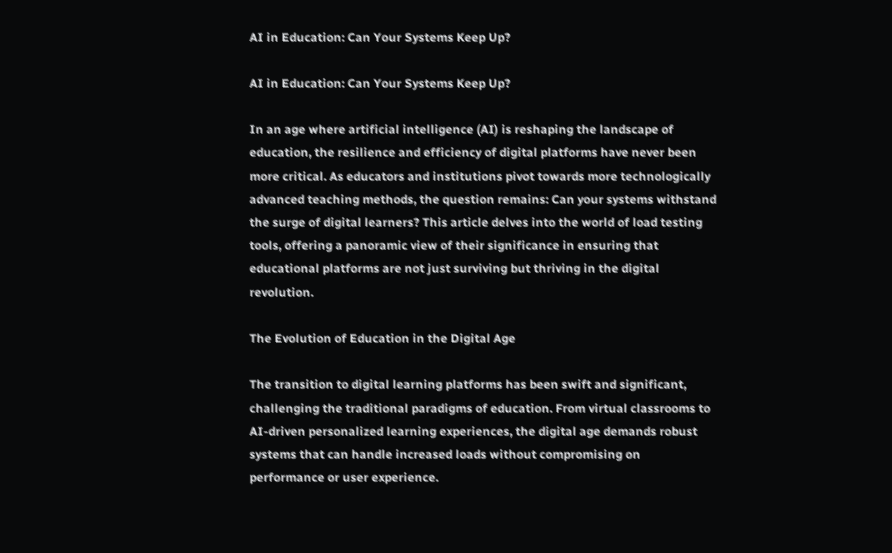AI in Education: Can Your Systems Keep Up?

AI in Education: Can Your Systems Keep Up?

In an age where artificial intelligence (AI) is reshaping the landscape of education, the resilience and efficiency of digital platforms have never been more critical. As educators and institutions pivot towards more technologically advanced teaching methods, the question remains: Can your systems withstand the surge of digital learners? This article delves into the world of load testing tools, offering a panoramic view of their significance in ensuring that educational platforms are not just surviving but thriving in the digital revolution.

The Evolution of Education in the Digital Age

The transition to digital learning platforms has been swift and significant, challenging the traditional paradigms of education. From virtual classrooms to AI-driven personalized learning experiences, the digital age demands robust systems that can handle increased loads without compromising on performance or user experience.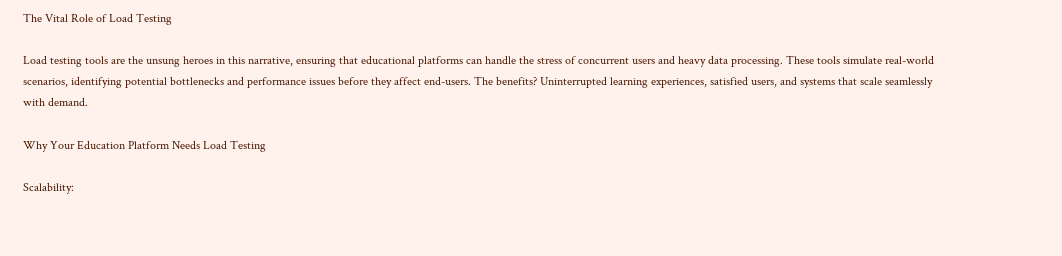The Vital Role of Load Testing

Load testing tools are the unsung heroes in this narrative, ensuring that educational platforms can handle the stress of concurrent users and heavy data processing. These tools simulate real-world scenarios, identifying potential bottlenecks and performance issues before they affect end-users. The benefits? Uninterrupted learning experiences, satisfied users, and systems that scale seamlessly with demand.

Why Your Education Platform Needs Load Testing

Scalability: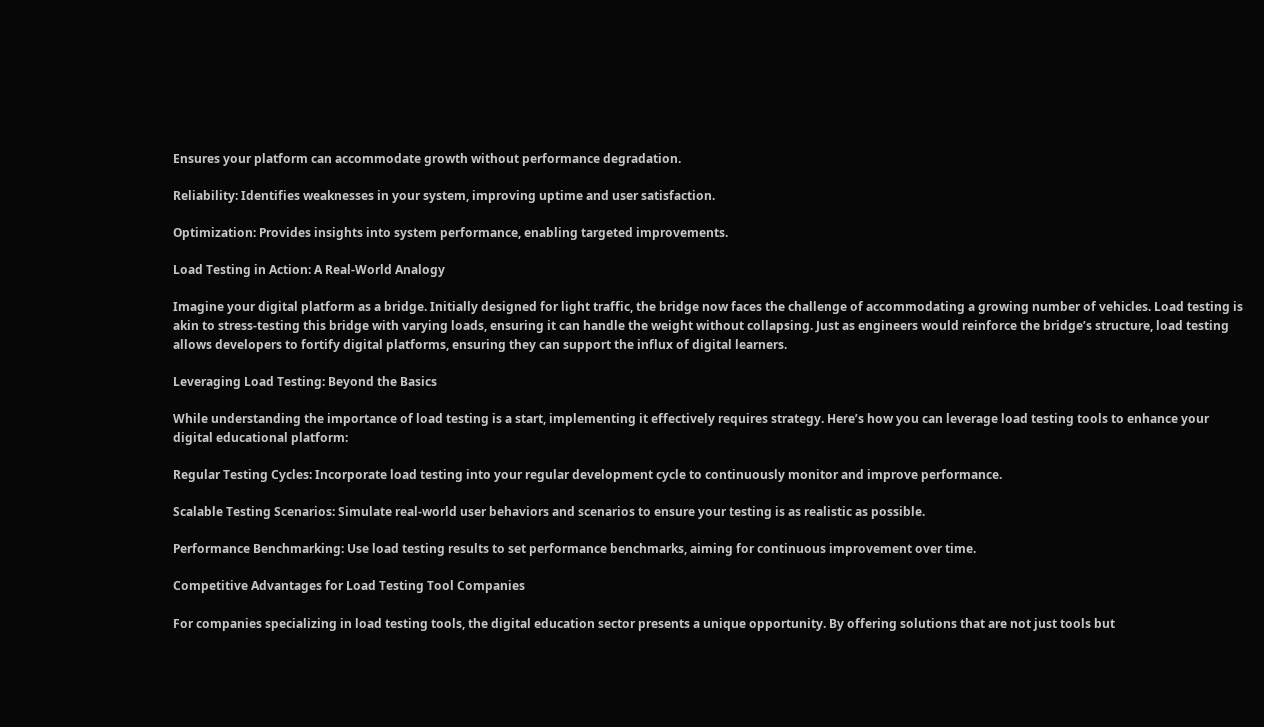Ensures your platform can accommodate growth without performance degradation.

Reliability: Identifies weaknesses in your system, improving uptime and user satisfaction.

Optimization: Provides insights into system performance, enabling targeted improvements.

Load Testing in Action: A Real-World Analogy

Imagine your digital platform as a bridge. Initially designed for light traffic, the bridge now faces the challenge of accommodating a growing number of vehicles. Load testing is akin to stress-testing this bridge with varying loads, ensuring it can handle the weight without collapsing. Just as engineers would reinforce the bridge’s structure, load testing allows developers to fortify digital platforms, ensuring they can support the influx of digital learners.

Leveraging Load Testing: Beyond the Basics

While understanding the importance of load testing is a start, implementing it effectively requires strategy. Here’s how you can leverage load testing tools to enhance your digital educational platform:

Regular Testing Cycles: Incorporate load testing into your regular development cycle to continuously monitor and improve performance.

Scalable Testing Scenarios: Simulate real-world user behaviors and scenarios to ensure your testing is as realistic as possible.

Performance Benchmarking: Use load testing results to set performance benchmarks, aiming for continuous improvement over time.

Competitive Advantages for Load Testing Tool Companies

For companies specializing in load testing tools, the digital education sector presents a unique opportunity. By offering solutions that are not just tools but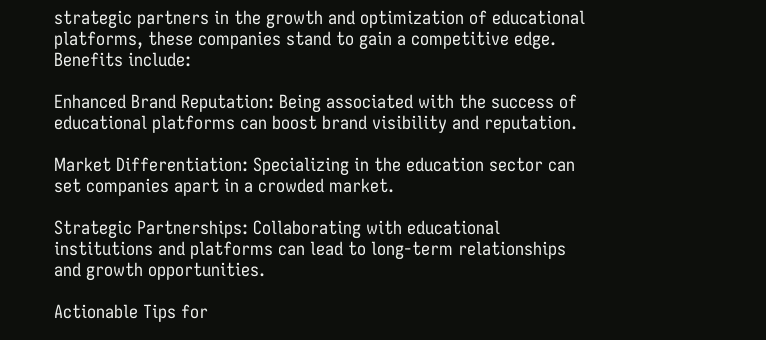strategic partners in the growth and optimization of educational platforms, these companies stand to gain a competitive edge. Benefits include:

Enhanced Brand Reputation: Being associated with the success of educational platforms can boost brand visibility and reputation.

Market Differentiation: Specializing in the education sector can set companies apart in a crowded market.

Strategic Partnerships: Collaborating with educational institutions and platforms can lead to long-term relationships and growth opportunities.

Actionable Tips for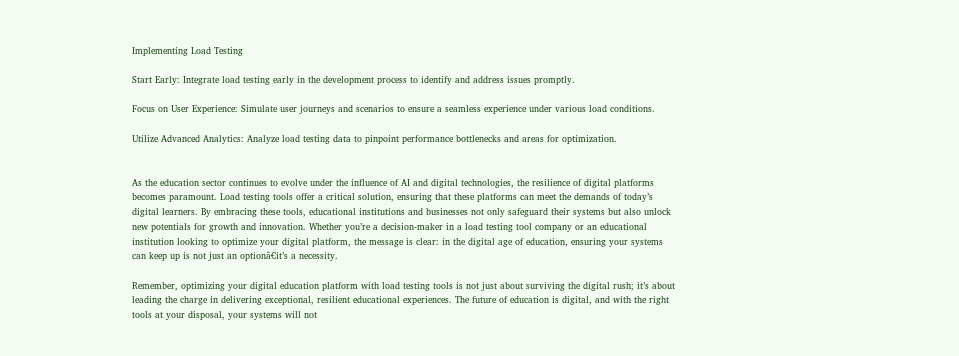Implementing Load Testing

Start Early: Integrate load testing early in the development process to identify and address issues promptly.

Focus on User Experience: Simulate user journeys and scenarios to ensure a seamless experience under various load conditions.

Utilize Advanced Analytics: Analyze load testing data to pinpoint performance bottlenecks and areas for optimization.


As the education sector continues to evolve under the influence of AI and digital technologies, the resilience of digital platforms becomes paramount. Load testing tools offer a critical solution, ensuring that these platforms can meet the demands of today’s digital learners. By embracing these tools, educational institutions and businesses not only safeguard their systems but also unlock new potentials for growth and innovation. Whether you’re a decision-maker in a load testing tool company or an educational institution looking to optimize your digital platform, the message is clear: in the digital age of education, ensuring your systems can keep up is not just an optionâ€it’s a necessity.

Remember, optimizing your digital education platform with load testing tools is not just about surviving the digital rush; it’s about leading the charge in delivering exceptional, resilient educational experiences. The future of education is digital, and with the right tools at your disposal, your systems will not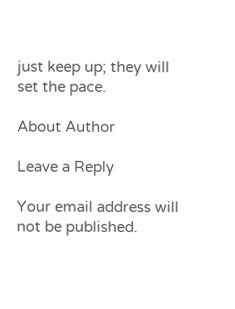just keep up; they will set the pace.

About Author

Leave a Reply

Your email address will not be published.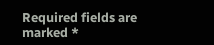Required fields are marked *